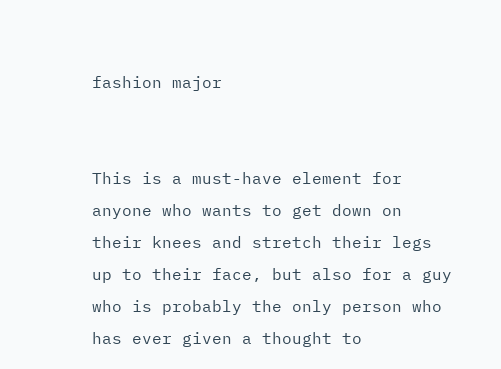fashion major


This is a must-have element for anyone who wants to get down on their knees and stretch their legs up to their face, but also for a guy who is probably the only person who has ever given a thought to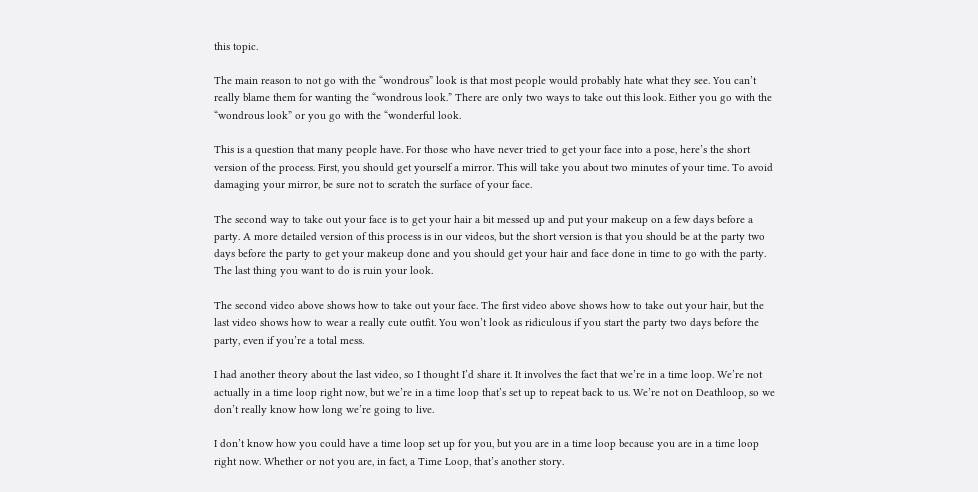this topic.

The main reason to not go with the “wondrous” look is that most people would probably hate what they see. You can’t really blame them for wanting the “wondrous look.” There are only two ways to take out this look. Either you go with the “wondrous look” or you go with the “wonderful look.

This is a question that many people have. For those who have never tried to get your face into a pose, here’s the short version of the process. First, you should get yourself a mirror. This will take you about two minutes of your time. To avoid damaging your mirror, be sure not to scratch the surface of your face.

The second way to take out your face is to get your hair a bit messed up and put your makeup on a few days before a party. A more detailed version of this process is in our videos, but the short version is that you should be at the party two days before the party to get your makeup done and you should get your hair and face done in time to go with the party. The last thing you want to do is ruin your look.

The second video above shows how to take out your face. The first video above shows how to take out your hair, but the last video shows how to wear a really cute outfit. You won’t look as ridiculous if you start the party two days before the party, even if you’re a total mess.

I had another theory about the last video, so I thought I’d share it. It involves the fact that we’re in a time loop. We’re not actually in a time loop right now, but we’re in a time loop that’s set up to repeat back to us. We’re not on Deathloop, so we don’t really know how long we’re going to live.

I don’t know how you could have a time loop set up for you, but you are in a time loop because you are in a time loop right now. Whether or not you are, in fact, a Time Loop, that’s another story.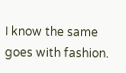I know the same goes with fashion.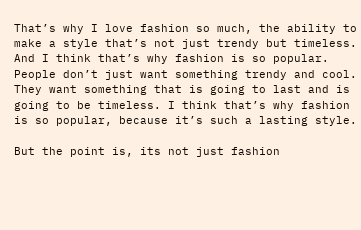That’s why I love fashion so much, the ability to make a style that’s not just trendy but timeless. And I think that’s why fashion is so popular. People don’t just want something trendy and cool. They want something that is going to last and is going to be timeless. I think that’s why fashion is so popular, because it’s such a lasting style.

But the point is, its not just fashion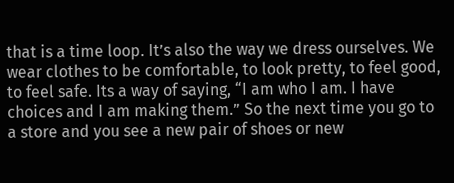that is a time loop. It’s also the way we dress ourselves. We wear clothes to be comfortable, to look pretty, to feel good, to feel safe. Its a way of saying, “I am who I am. I have choices and I am making them.” So the next time you go to a store and you see a new pair of shoes or new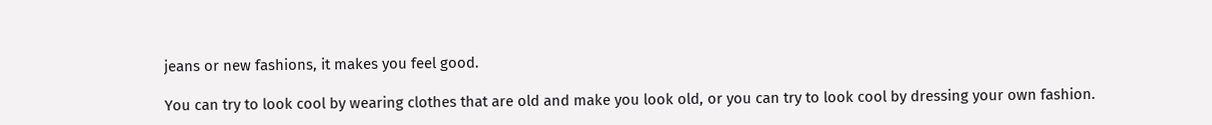jeans or new fashions, it makes you feel good.

You can try to look cool by wearing clothes that are old and make you look old, or you can try to look cool by dressing your own fashion.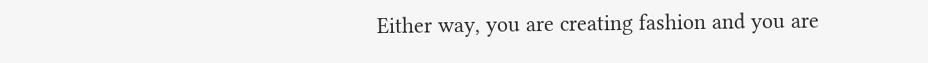Either way, you are creating fashion and you are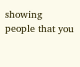showing people that you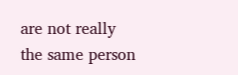are not really the same person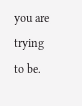you are trying to be.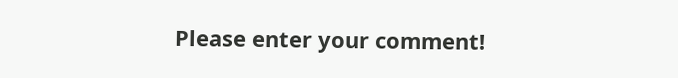Please enter your comment!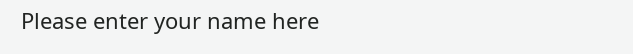Please enter your name here